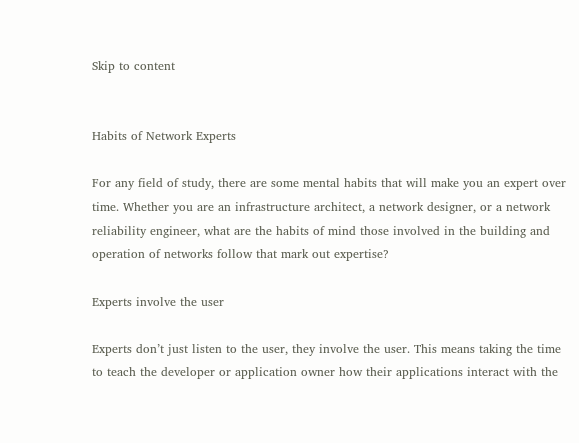Skip to content


Habits of Network Experts

For any field of study, there are some mental habits that will make you an expert over time. Whether you are an infrastructure architect, a network designer, or a network reliability engineer, what are the habits of mind those involved in the building and operation of networks follow that mark out expertise?

Experts involve the user

Experts don’t just listen to the user, they involve the user. This means taking the time to teach the developer or application owner how their applications interact with the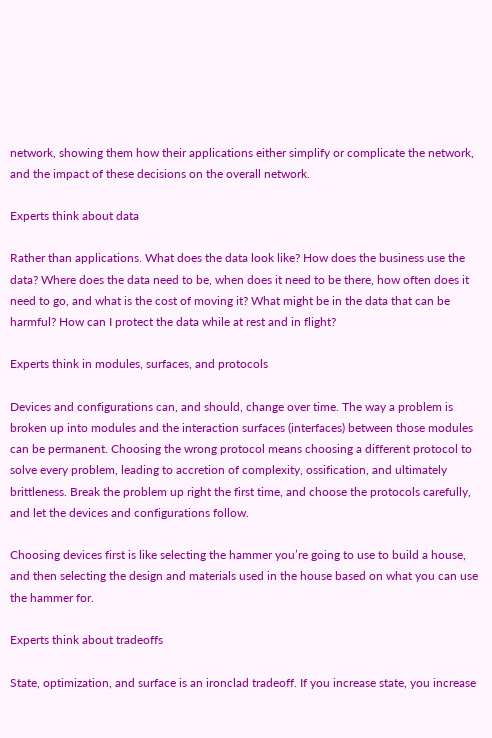network, showing them how their applications either simplify or complicate the network, and the impact of these decisions on the overall network.

Experts think about data

Rather than applications. What does the data look like? How does the business use the data? Where does the data need to be, when does it need to be there, how often does it need to go, and what is the cost of moving it? What might be in the data that can be harmful? How can I protect the data while at rest and in flight?

Experts think in modules, surfaces, and protocols

Devices and configurations can, and should, change over time. The way a problem is broken up into modules and the interaction surfaces (interfaces) between those modules can be permanent. Choosing the wrong protocol means choosing a different protocol to solve every problem, leading to accretion of complexity, ossification, and ultimately brittleness. Break the problem up right the first time, and choose the protocols carefully, and let the devices and configurations follow.

Choosing devices first is like selecting the hammer you’re going to use to build a house, and then selecting the design and materials used in the house based on what you can use the hammer for.

Experts think about tradeoffs

State, optimization, and surface is an ironclad tradeoff. If you increase state, you increase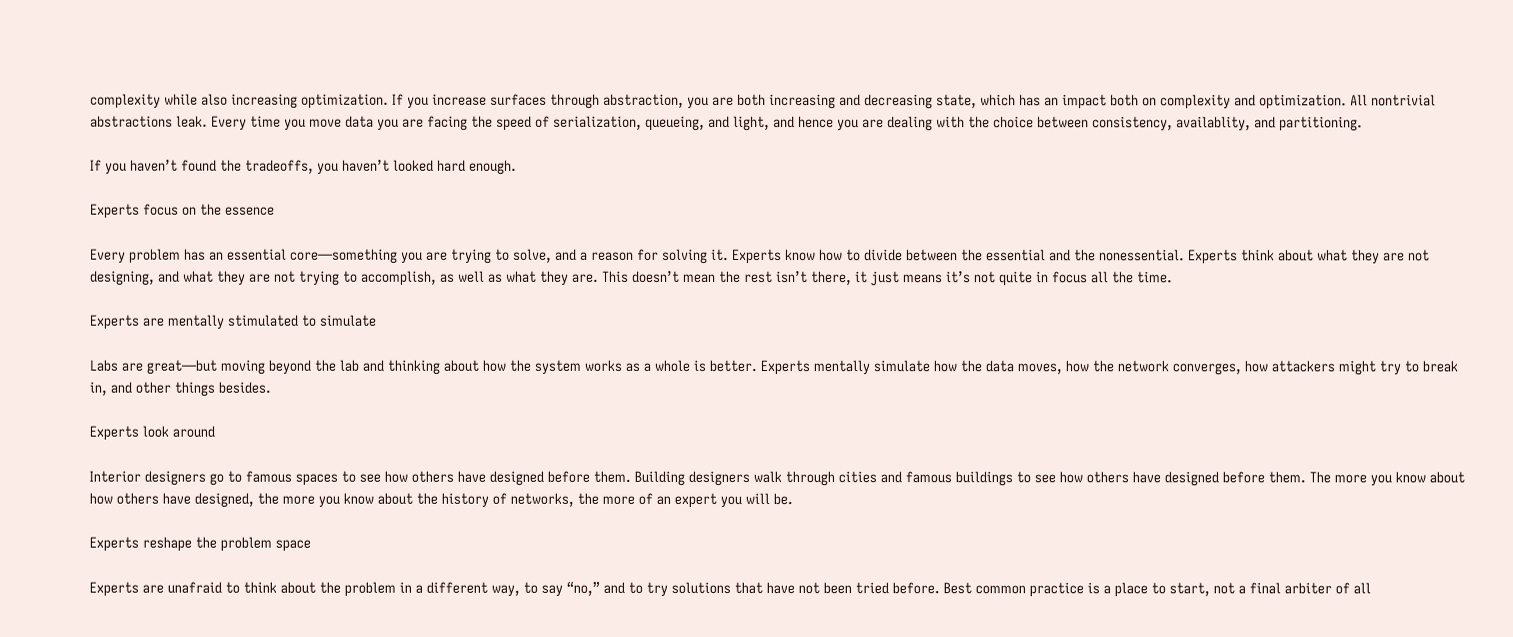complexity while also increasing optimization. If you increase surfaces through abstraction, you are both increasing and decreasing state, which has an impact both on complexity and optimization. All nontrivial abstractions leak. Every time you move data you are facing the speed of serialization, queueing, and light, and hence you are dealing with the choice between consistency, availablity, and partitioning.

If you haven’t found the tradeoffs, you haven’t looked hard enough.

Experts focus on the essence

Every problem has an essential core—something you are trying to solve, and a reason for solving it. Experts know how to divide between the essential and the nonessential. Experts think about what they are not designing, and what they are not trying to accomplish, as well as what they are. This doesn’t mean the rest isn’t there, it just means it’s not quite in focus all the time.

Experts are mentally stimulated to simulate

Labs are great—but moving beyond the lab and thinking about how the system works as a whole is better. Experts mentally simulate how the data moves, how the network converges, how attackers might try to break in, and other things besides.

Experts look around

Interior designers go to famous spaces to see how others have designed before them. Building designers walk through cities and famous buildings to see how others have designed before them. The more you know about how others have designed, the more you know about the history of networks, the more of an expert you will be.

Experts reshape the problem space

Experts are unafraid to think about the problem in a different way, to say “no,” and to try solutions that have not been tried before. Best common practice is a place to start, not a final arbiter of all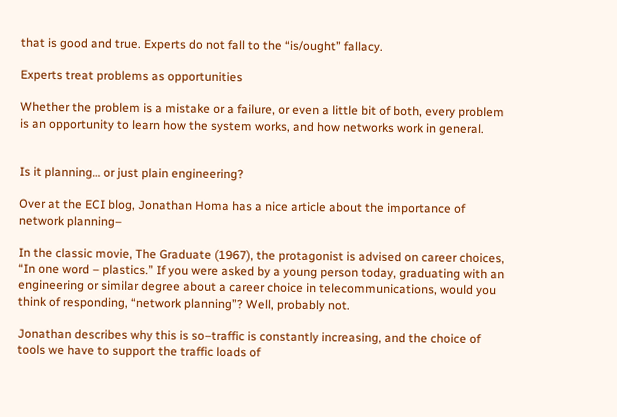that is good and true. Experts do not fall to the “is/ought” fallacy.

Experts treat problems as opportunities

Whether the problem is a mistake or a failure, or even a little bit of both, every problem is an opportunity to learn how the system works, and how networks work in general.


Is it planning… or just plain engineering?

Over at the ECI blog, Jonathan Homa has a nice article about the importance of network planning–

In the classic movie, The Graduate (1967), the protagonist is advised on career choices, “In one word – plastics.” If you were asked by a young person today, graduating with an engineering or similar degree about a career choice in telecommunications, would you think of responding, “network planning”? Well, probably not.

Jonathan describes why this is so–traffic is constantly increasing, and the choice of tools we have to support the traffic loads of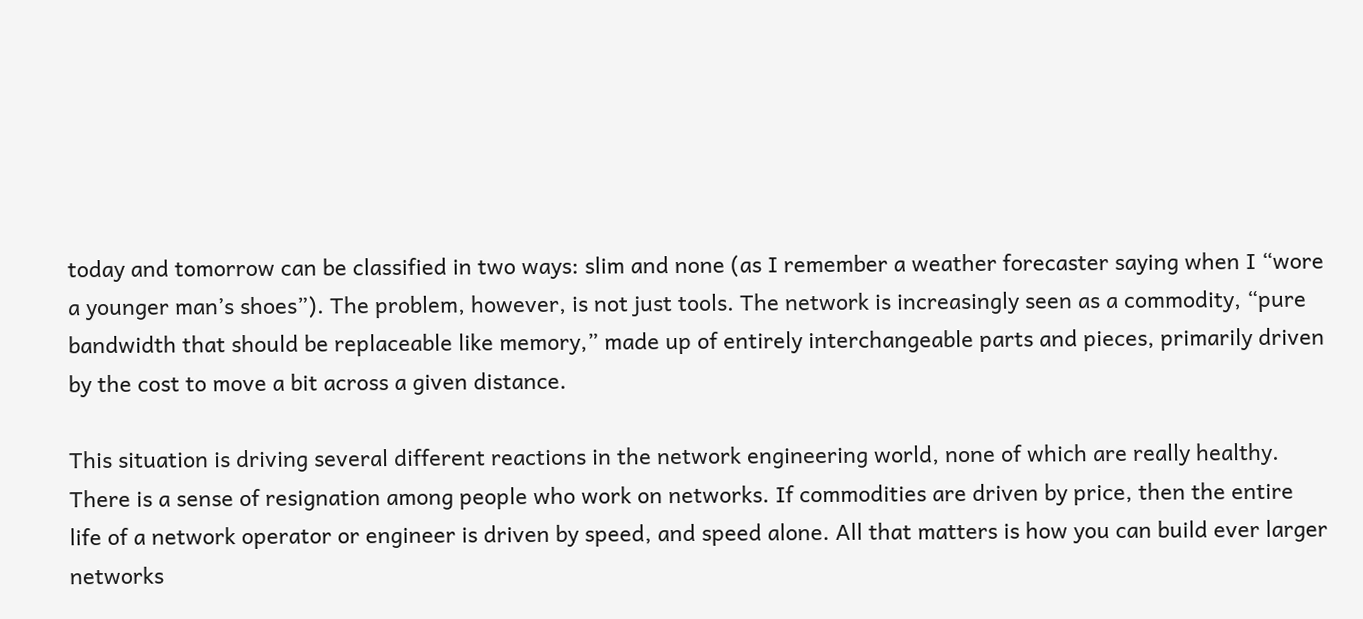today and tomorrow can be classified in two ways: slim and none (as I remember a weather forecaster saying when I “wore a younger man’s shoes”). The problem, however, is not just tools. The network is increasingly seen as a commodity, “pure bandwidth that should be replaceable like memory,” made up of entirely interchangeable parts and pieces, primarily driven by the cost to move a bit across a given distance.

This situation is driving several different reactions in the network engineering world, none of which are really healthy. There is a sense of resignation among people who work on networks. If commodities are driven by price, then the entire life of a network operator or engineer is driven by speed, and speed alone. All that matters is how you can build ever larger networks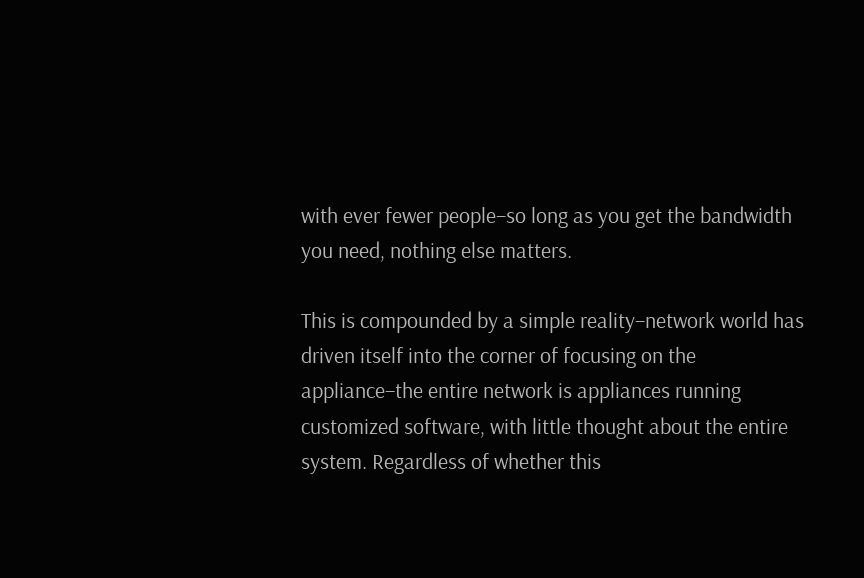with ever fewer people–so long as you get the bandwidth you need, nothing else matters.

This is compounded by a simple reality–network world has driven itself into the corner of focusing on the appliance–the entire network is appliances running customized software, with little thought about the entire system. Regardless of whether this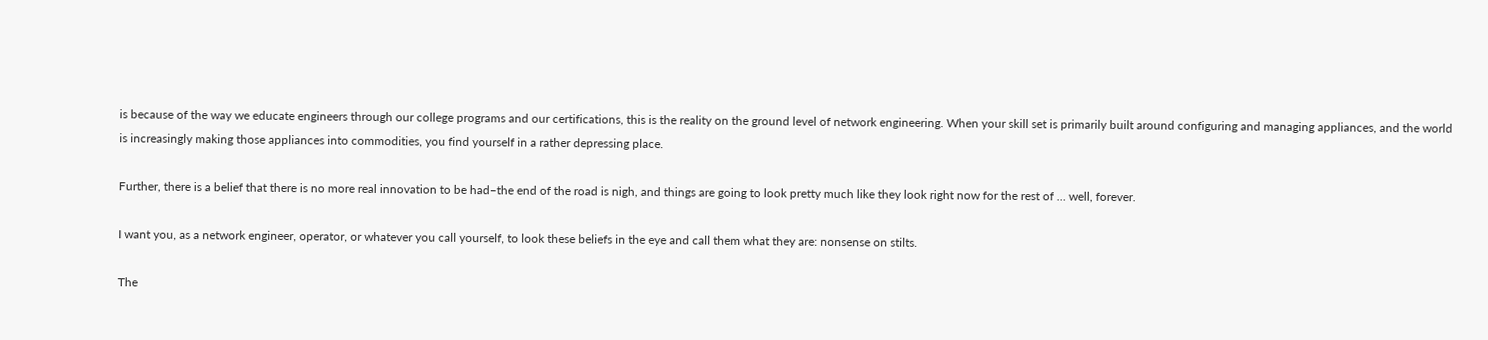is because of the way we educate engineers through our college programs and our certifications, this is the reality on the ground level of network engineering. When your skill set is primarily built around configuring and managing appliances, and the world is increasingly making those appliances into commodities, you find yourself in a rather depressing place.

Further, there is a belief that there is no more real innovation to be had–the end of the road is nigh, and things are going to look pretty much like they look right now for the rest of … well, forever.

I want you, as a network engineer, operator, or whatever you call yourself, to look these beliefs in the eye and call them what they are: nonsense on stilts.

The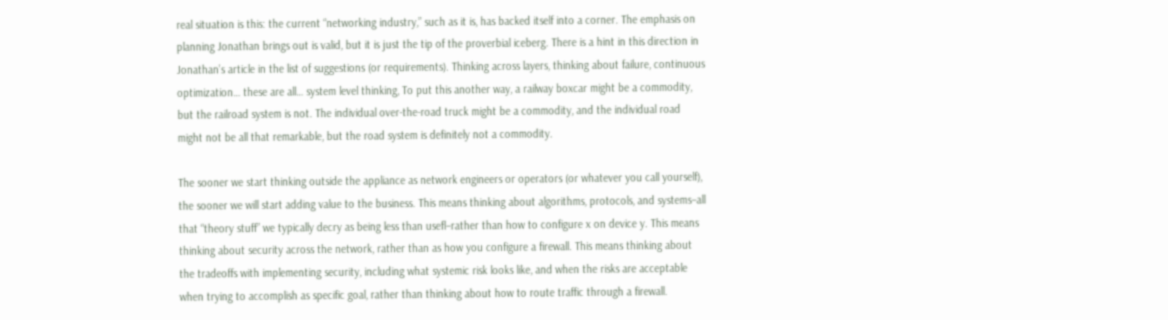real situation is this: the current “networking industry,” such as it is, has backed itself into a corner. The emphasis on planning Jonathan brings out is valid, but it is just the tip of the proverbial iceberg. There is a hint in this direction in Jonathan’s article in the list of suggestions (or requirements). Thinking across layers, thinking about failure, continuous optimization… these are all… system level thinking, To put this another way, a railway boxcar might be a commodity, but the railroad system is not. The individual over-the-road truck might be a commodity, and the individual road might not be all that remarkable, but the road system is definitely not a commodity.

The sooner we start thinking outside the appliance as network engineers or operators (or whatever you call yourself), the sooner we will start adding value to the business. This means thinking about algorithms, protocols, and systems–all that “theory stuff” we typically decry as being less than usefl–rather than how to configure x on device y. This means thinking about security across the network, rather than as how you configure a firewall. This means thinking about the tradeoffs with implementing security, including what systemic risk looks like, and when the risks are acceptable when trying to accomplish as specific goal, rather than thinking about how to route traffic through a firewall.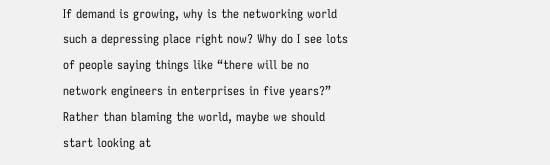If demand is growing, why is the networking world such a depressing place right now? Why do I see lots of people saying things like “there will be no network engineers in enterprises in five years?” Rather than blaming the world, maybe we should start looking at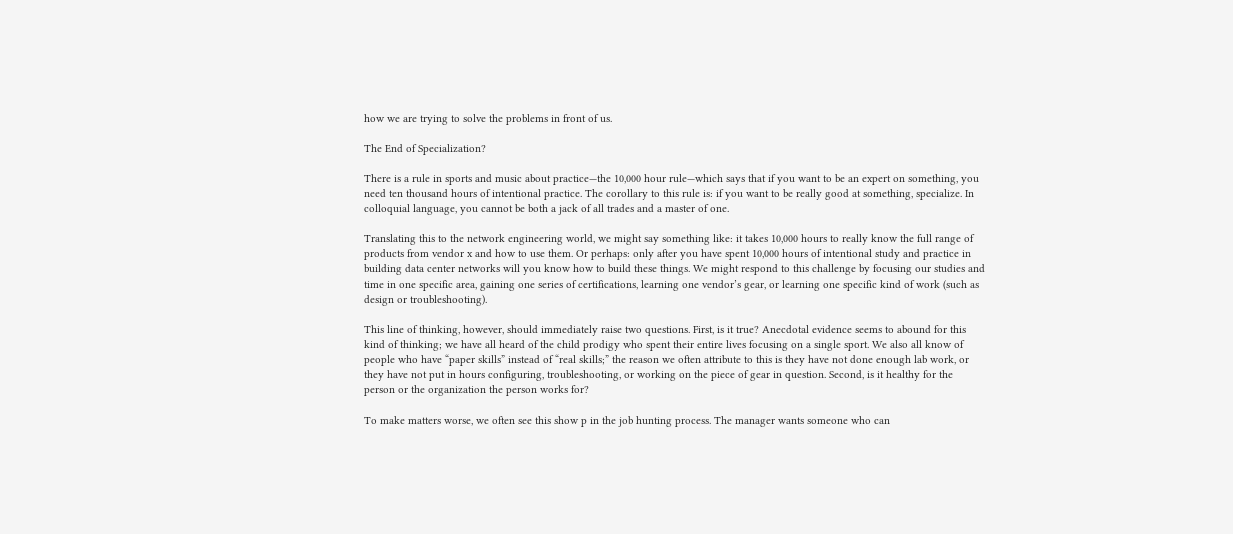how we are trying to solve the problems in front of us.

The End of Specialization?

There is a rule in sports and music about practice—the 10,000 hour rule—which says that if you want to be an expert on something, you need ten thousand hours of intentional practice. The corollary to this rule is: if you want to be really good at something, specialize. In colloquial language, you cannot be both a jack of all trades and a master of one.

Translating this to the network engineering world, we might say something like: it takes 10,000 hours to really know the full range of products from vendor x and how to use them. Or perhaps: only after you have spent 10,000 hours of intentional study and practice in building data center networks will you know how to build these things. We might respond to this challenge by focusing our studies and time in one specific area, gaining one series of certifications, learning one vendor’s gear, or learning one specific kind of work (such as design or troubleshooting).

This line of thinking, however, should immediately raise two questions. First, is it true? Anecdotal evidence seems to abound for this kind of thinking; we have all heard of the child prodigy who spent their entire lives focusing on a single sport. We also all know of people who have “paper skills” instead of “real skills;” the reason we often attribute to this is they have not done enough lab work, or they have not put in hours configuring, troubleshooting, or working on the piece of gear in question. Second, is it healthy for the person or the organization the person works for?

To make matters worse, we often see this show p in the job hunting process. The manager wants someone who can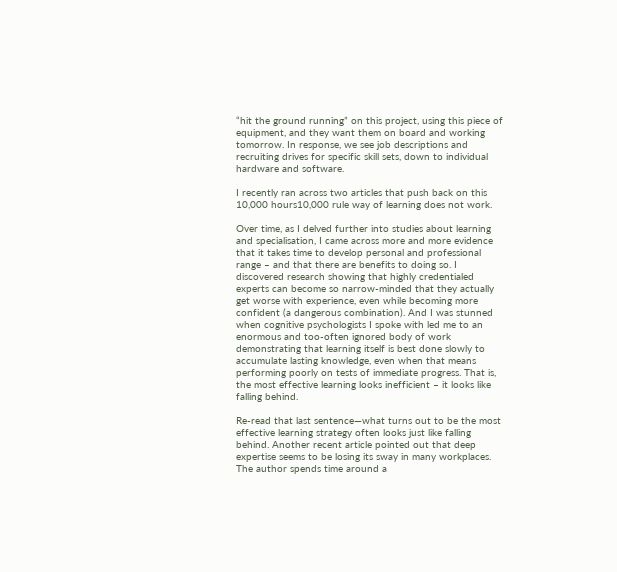“hit the ground running” on this project, using this piece of equipment, and they want them on board and working tomorrow. In response, we see job descriptions and recruiting drives for specific skill sets, down to individual hardware and software.

I recently ran across two articles that push back on this 10,000 hours10,000 rule way of learning does not work.

Over time, as I delved further into studies about learning and specialisation, I came across more and more evidence that it takes time to develop personal and professional range – and that there are benefits to doing so. I discovered research showing that highly credentialed experts can become so narrow-minded that they actually get worse with experience, even while becoming more confident (a dangerous combination). And I was stunned when cognitive psychologists I spoke with led me to an enormous and too-often ignored body of work demonstrating that learning itself is best done slowly to accumulate lasting knowledge, even when that means performing poorly on tests of immediate progress. That is, the most effective learning looks inefficient – it looks like falling behind.

Re-read that last sentence—what turns out to be the most effective learning strategy often looks just like falling behind. Another recent article pointed out that deep expertise seems to be losing its sway in many workplaces. The author spends time around a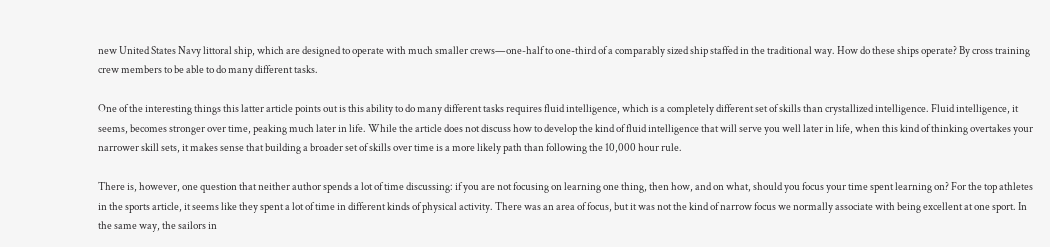new United States Navy littoral ship, which are designed to operate with much smaller crews—one-half to one-third of a comparably sized ship staffed in the traditional way. How do these ships operate? By cross training crew members to be able to do many different tasks.

One of the interesting things this latter article points out is this ability to do many different tasks requires fluid intelligence, which is a completely different set of skills than crystallized intelligence. Fluid intelligence, it seems, becomes stronger over time, peaking much later in life. While the article does not discuss how to develop the kind of fluid intelligence that will serve you well later in life, when this kind of thinking overtakes your narrower skill sets, it makes sense that building a broader set of skills over time is a more likely path than following the 10,000 hour rule.

There is, however, one question that neither author spends a lot of time discussing: if you are not focusing on learning one thing, then how, and on what, should you focus your time spent learning on? For the top athletes in the sports article, it seems like they spent a lot of time in different kinds of physical activity. There was an area of focus, but it was not the kind of narrow focus we normally associate with being excellent at one sport. In the same way, the sailors in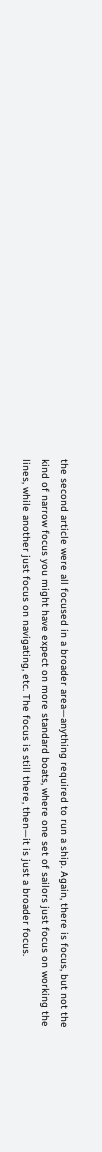the second article were all focused in a broader area—anything required to run a ship. Again, there is focus, but not the kind of narrow focus you might have expect on more standard boats, where one set of sailors just focus on working the lines, while another just focus on navigating, etc. The focus is still there, then—it is just a broader focus.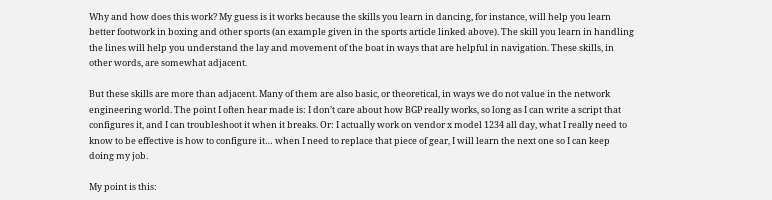Why and how does this work? My guess is it works because the skills you learn in dancing, for instance, will help you learn better footwork in boxing and other sports (an example given in the sports article linked above). The skill you learn in handling the lines will help you understand the lay and movement of the boat in ways that are helpful in navigation. These skills, in other words, are somewhat adjacent.

But these skills are more than adjacent. Many of them are also basic, or theoretical, in ways we do not value in the network engineering world. The point I often hear made is: I don’t care about how BGP really works, so long as I can write a script that configures it, and I can troubleshoot it when it breaks. Or: I actually work on vendor x model 1234 all day, what I really need to know to be effective is how to configure it… when I need to replace that piece of gear, I will learn the next one so I can keep doing my job.

My point is this: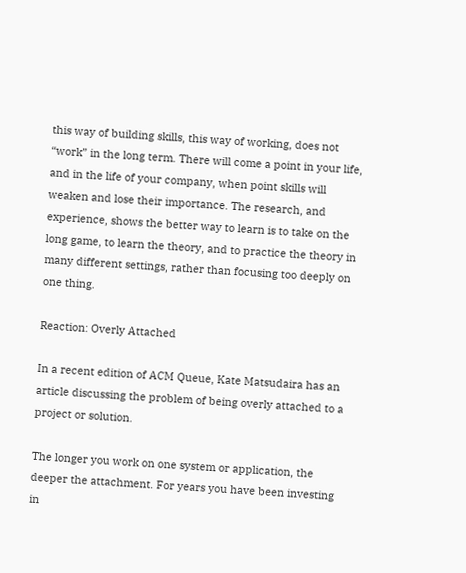this way of building skills, this way of working, does not “work” in the long term. There will come a point in your life, and in the life of your company, when point skills will weaken and lose their importance. The research, and experience, shows the better way to learn is to take on the long game, to learn the theory, and to practice the theory in many different settings, rather than focusing too deeply on one thing.

Reaction: Overly Attached

In a recent edition of ACM Queue, Kate Matsudaira has an article discussing the problem of being overly attached to a project or solution.

The longer you work on one system or application, the deeper the attachment. For years you have been investing in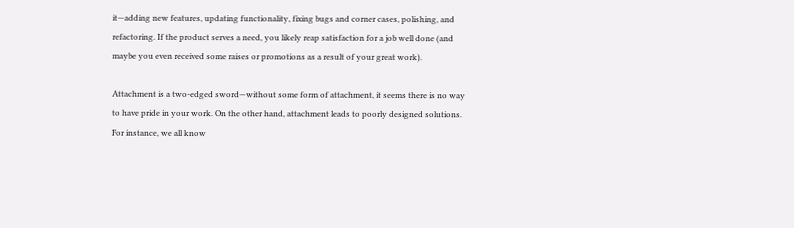it—adding new features, updating functionality, fixing bugs and corner cases, polishing, and refactoring. If the product serves a need, you likely reap satisfaction for a job well done (and maybe you even received some raises or promotions as a result of your great work).

Attachment is a two-edged sword—without some form of attachment, it seems there is no way to have pride in your work. On the other hand, attachment leads to poorly designed solutions. For instance, we all know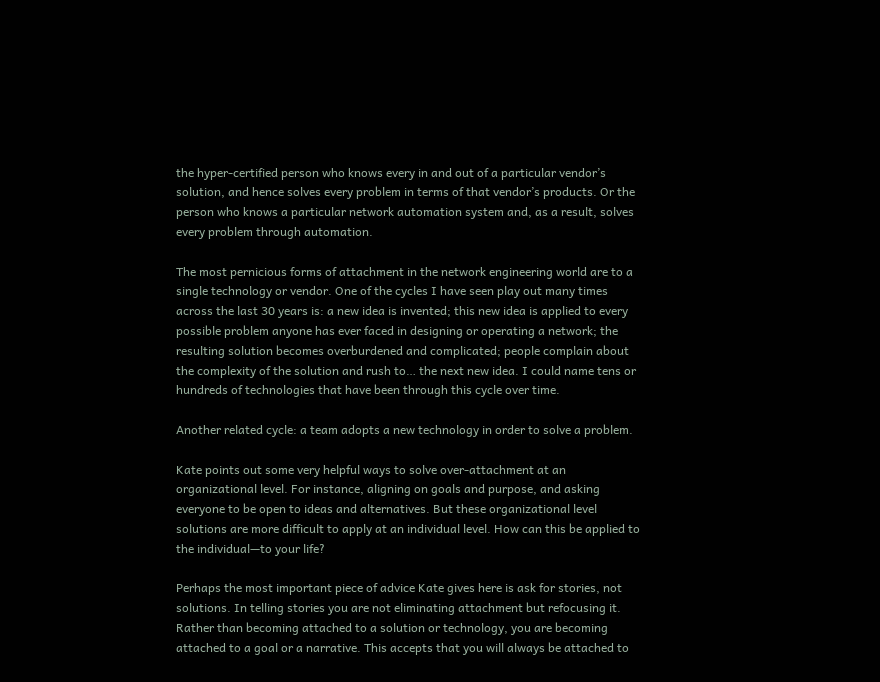the hyper-certified person who knows every in and out of a particular vendor’s solution, and hence solves every problem in terms of that vendor’s products. Or the person who knows a particular network automation system and, as a result, solves every problem through automation.

The most pernicious forms of attachment in the network engineering world are to a single technology or vendor. One of the cycles I have seen play out many times across the last 30 years is: a new idea is invented; this new idea is applied to every possible problem anyone has ever faced in designing or operating a network; the  resulting solution becomes overburdened and complicated; people complain about the complexity of the solution and rush to… the next new idea. I could name tens or hundreds of technologies that have been through this cycle over time.

Another related cycle: a team adopts a new technology in order to solve a problem.

Kate points out some very helpful ways to solve over-attachment at an organizational level. For instance, aligning on goals and purpose, and asking everyone to be open to ideas and alternatives. But these organizational level solutions are more difficult to apply at an individual level. How can this be applied to the individual—to your life?

Perhaps the most important piece of advice Kate gives here is ask for stories, not solutions. In telling stories you are not eliminating attachment but refocusing it. Rather than becoming attached to a solution or technology, you are becoming attached to a goal or a narrative. This accepts that you will always be attached to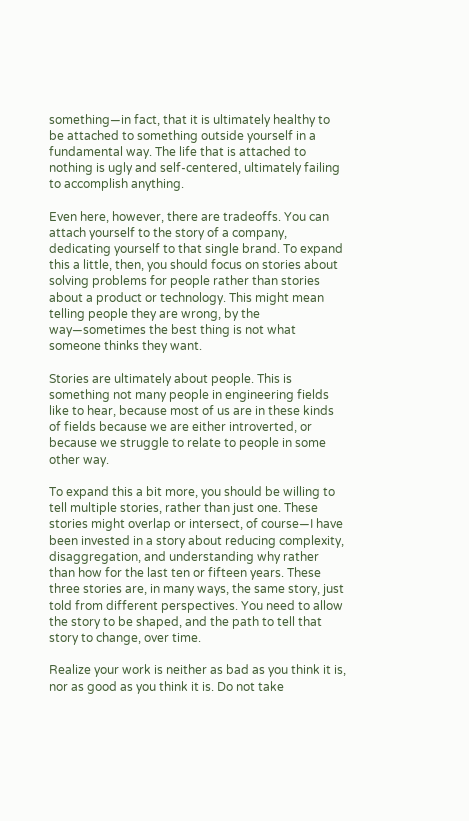something—in fact, that it is ultimately healthy to be attached to something outside yourself in a fundamental way. The life that is attached to nothing is ugly and self-centered, ultimately failing to accomplish anything.

Even here, however, there are tradeoffs. You can attach yourself to the story of a company, dedicating yourself to that single brand. To expand this a little, then, you should focus on stories about solving problems for people rather than stories about a product or technology. This might mean telling people they are wrong, by the way—sometimes the best thing is not what someone thinks they want.

Stories are ultimately about people. This is something not many people in engineering fields like to hear, because most of us are in these kinds of fields because we are either introverted, or because we struggle to relate to people in some other way.

To expand this a bit more, you should be willing to tell multiple stories, rather than just one. These stories might overlap or intersect, of course—I have been invested in a story about reducing complexity, disaggregation, and understanding why rather than how for the last ten or fifteen years. These three stories are, in many ways, the same story, just told from different perspectives. You need to allow the story to be shaped, and the path to tell that story to change, over time.

Realize your work is neither as bad as you think it is, nor as good as you think it is. Do not take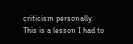criticism personally. This is a lesson I had to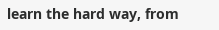learn the hard way, from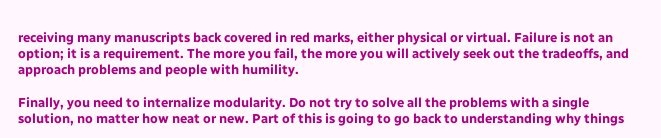receiving many manuscripts back covered in red marks, either physical or virtual. Failure is not an option; it is a requirement. The more you fail, the more you will actively seek out the tradeoffs, and approach problems and people with humility.

Finally, you need to internalize modularity. Do not try to solve all the problems with a single solution, no matter how neat or new. Part of this is going to go back to understanding why things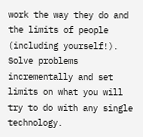work the way they do and the limits of people (including yourself!). Solve problems incrementally and set limits on what you will try to do with any single technology.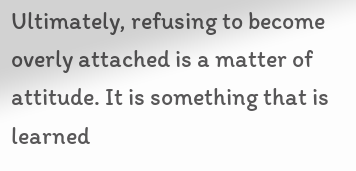Ultimately, refusing to become overly attached is a matter of attitude. It is something that is learned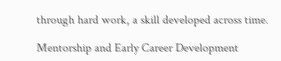through hard work, a skill developed across time.

Mentorship and Early Career Development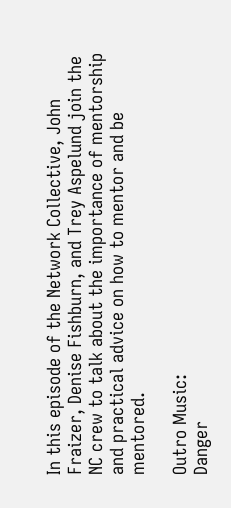In this episode of the Network Collective, John Fraizer, Denise Fishburn, and Trey Aspelund join the NC crew to talk about the importance of mentorship and practical advice on how to mentor and be mentored.

Outro Music:
Danger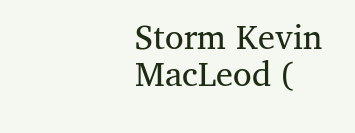Storm Kevin MacLeod (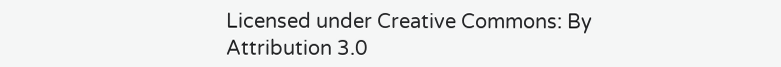Licensed under Creative Commons: By Attribution 3.0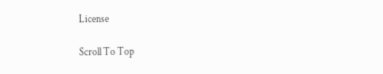License

Scroll To Top